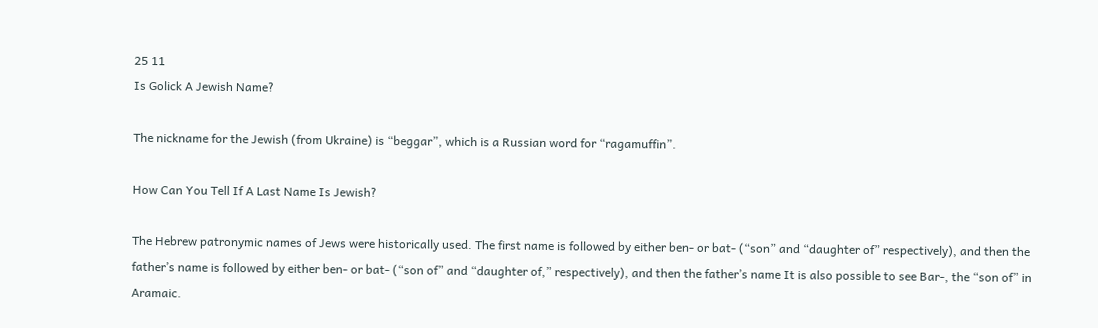25 11
Is Golick A Jewish Name?

The nickname for the Jewish (from Ukraine) is “beggar”, which is a Russian word for “ragamuffin”.

How Can You Tell If A Last Name Is Jewish?

The Hebrew patronymic names of Jews were historically used. The first name is followed by either ben- or bat- (“son” and “daughter of” respectively), and then the father’s name is followed by either ben- or bat- (“son of” and “daughter of,” respectively), and then the father’s name It is also possible to see Bar-, the “son of” in Aramaic.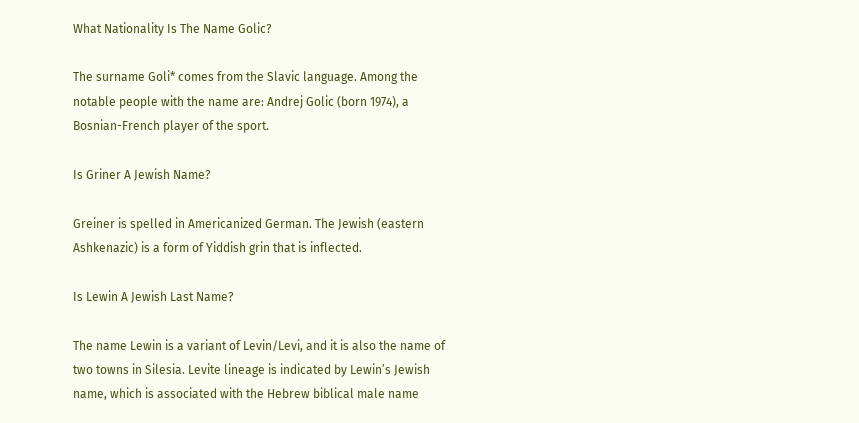What Nationality Is The Name Golic?

The surname Goli* comes from the Slavic language. Among the notable people with the name are: Andrej Golic (born 1974), a Bosnian-French player of the sport.

Is Griner A Jewish Name?

Greiner is spelled in Americanized German. The Jewish (eastern Ashkenazic) is a form of Yiddish grin that is inflected.

Is Lewin A Jewish Last Name?

The name Lewin is a variant of Levin/Levi, and it is also the name of two towns in Silesia. Levite lineage is indicated by Lewin’s Jewish name, which is associated with the Hebrew biblical male name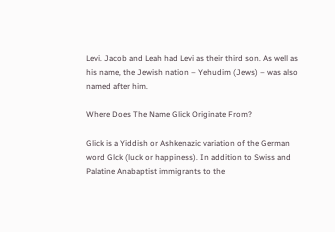Levi. Jacob and Leah had Levi as their third son. As well as his name, the Jewish nation – Yehudim (Jews) – was also named after him.

Where Does The Name Glick Originate From?

Glick is a Yiddish or Ashkenazic variation of the German word Glck (luck or happiness). In addition to Swiss and Palatine Anabaptist immigrants to the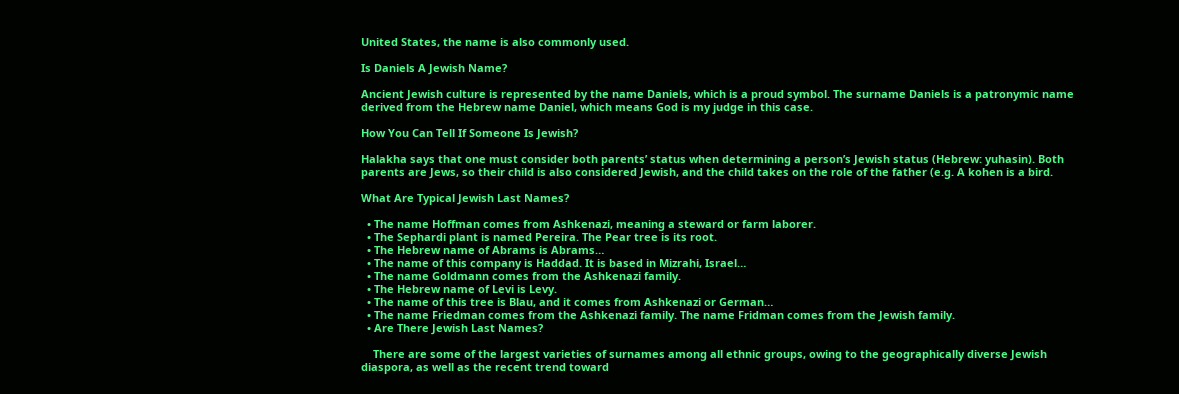United States, the name is also commonly used.

Is Daniels A Jewish Name?

Ancient Jewish culture is represented by the name Daniels, which is a proud symbol. The surname Daniels is a patronymic name derived from the Hebrew name Daniel, which means God is my judge in this case.

How You Can Tell If Someone Is Jewish?

Halakha says that one must consider both parents’ status when determining a person’s Jewish status (Hebrew: yuhasin). Both parents are Jews, so their child is also considered Jewish, and the child takes on the role of the father (e.g. A kohen is a bird.

What Are Typical Jewish Last Names?

  • The name Hoffman comes from Ashkenazi, meaning a steward or farm laborer.
  • The Sephardi plant is named Pereira. The Pear tree is its root.
  • The Hebrew name of Abrams is Abrams…
  • The name of this company is Haddad. It is based in Mizrahi, Israel…
  • The name Goldmann comes from the Ashkenazi family.
  • The Hebrew name of Levi is Levy.
  • The name of this tree is Blau, and it comes from Ashkenazi or German…
  • The name Friedman comes from the Ashkenazi family. The name Fridman comes from the Jewish family.
  • Are There Jewish Last Names?

    There are some of the largest varieties of surnames among all ethnic groups, owing to the geographically diverse Jewish diaspora, as well as the recent trend toward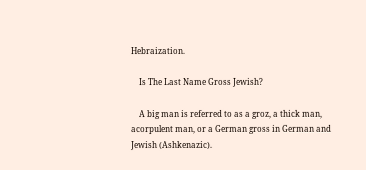Hebraization.

    Is The Last Name Gross Jewish?

    A big man is referred to as a groz, a thick man, acorpulent man, or a German gross in German and Jewish (Ashkenazic).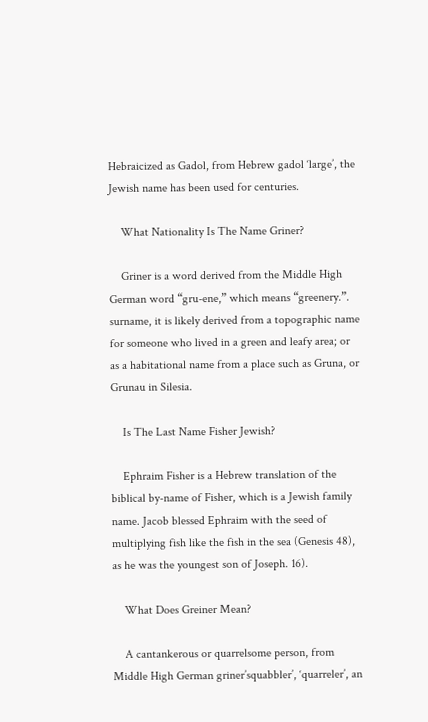Hebraicized as Gadol, from Hebrew gadol ‘large’, the Jewish name has been used for centuries.

    What Nationality Is The Name Griner?

    Griner is a word derived from the Middle High German word “gru-ene,” which means “greenery.”. surname, it is likely derived from a topographic name for someone who lived in a green and leafy area; or as a habitational name from a place such as Gruna, or Grunau in Silesia.

    Is The Last Name Fisher Jewish?

    Ephraim Fisher is a Hebrew translation of the biblical by-name of Fisher, which is a Jewish family name. Jacob blessed Ephraim with the seed of multiplying fish like the fish in the sea (Genesis 48), as he was the youngest son of Joseph. 16).

    What Does Greiner Mean?

    A cantankerous or quarrelsome person, from Middle High German griner’squabbler’, ‘quarreler’, an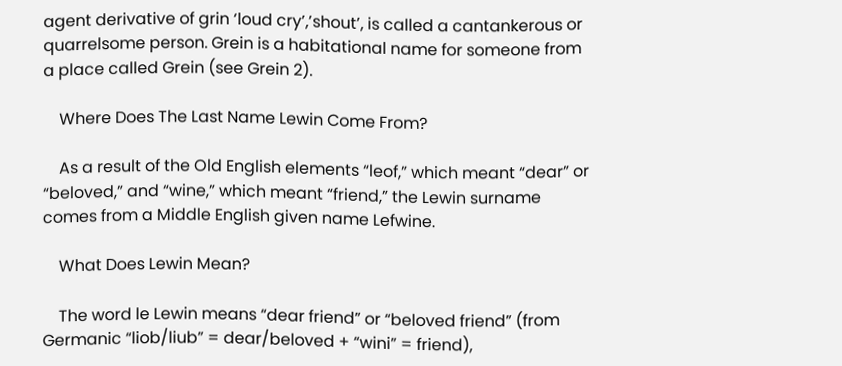agent derivative of grin ‘loud cry’,’shout’, is called a cantankerous or quarrelsome person. Grein is a habitational name for someone from a place called Grein (see Grein 2).

    Where Does The Last Name Lewin Come From?

    As a result of the Old English elements “leof,” which meant “dear” or “beloved,” and “wine,” which meant “friend,” the Lewin surname comes from a Middle English given name Lefwine.

    What Does Lewin Mean?

    The word le Lewin means “dear friend” or “beloved friend” (from Germanic “liob/liub” = dear/beloved + “wini” = friend),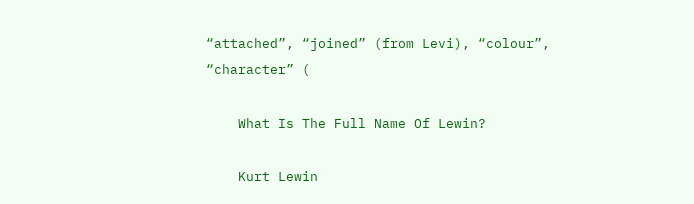“attached”, “joined” (from Levi), “colour”, “character” (

    What Is The Full Name Of Lewin?

    Kurt Lewin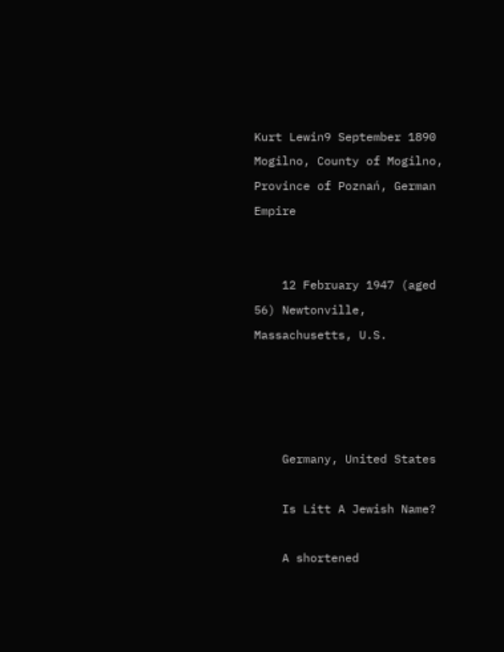Kurt Lewin9 September 1890 Mogilno, County of Mogilno, Province of Poznań, German Empire


    12 February 1947 (aged 56) Newtonville, Massachusetts, U.S.




    Germany, United States

    Is Litt A Jewish Name?

    A shortened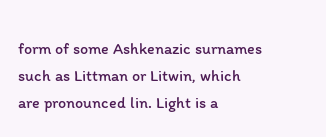form of some Ashkenazic surnames such as Littman or Litwin, which are pronounced lin. Light is a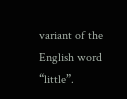variant of the English word “little”.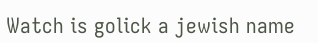Watch is golick a jewish name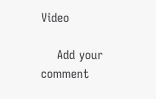Video

    Add your comment